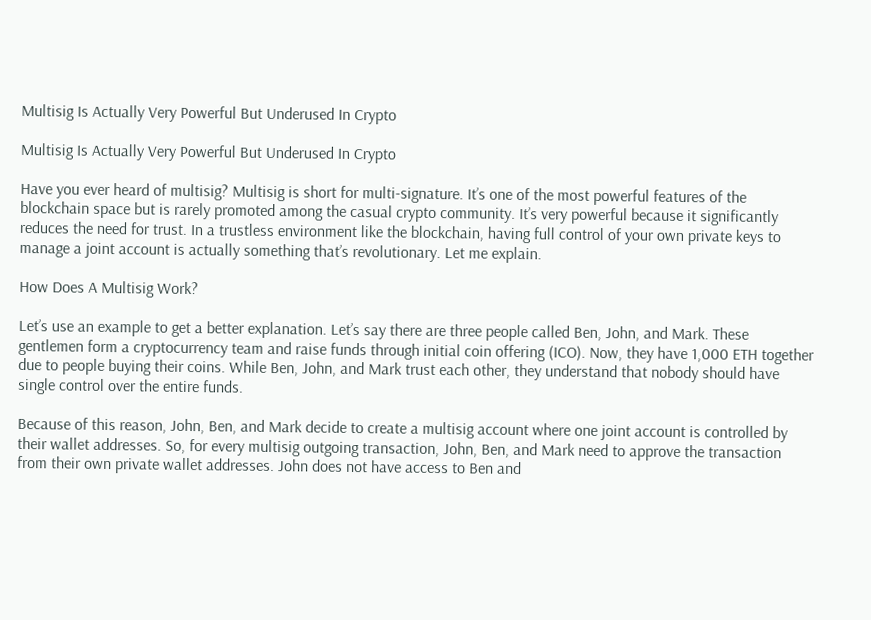Multisig Is Actually Very Powerful But Underused In Crypto

Multisig Is Actually Very Powerful But Underused In Crypto

Have you ever heard of multisig? Multisig is short for multi-signature. It’s one of the most powerful features of the blockchain space but is rarely promoted among the casual crypto community. It’s very powerful because it significantly reduces the need for trust. In a trustless environment like the blockchain, having full control of your own private keys to manage a joint account is actually something that’s revolutionary. Let me explain.

How Does A Multisig Work?

Let’s use an example to get a better explanation. Let’s say there are three people called Ben, John, and Mark. These gentlemen form a cryptocurrency team and raise funds through initial coin offering (ICO). Now, they have 1,000 ETH together due to people buying their coins. While Ben, John, and Mark trust each other, they understand that nobody should have single control over the entire funds.

Because of this reason, John, Ben, and Mark decide to create a multisig account where one joint account is controlled by their wallet addresses. So, for every multisig outgoing transaction, John, Ben, and Mark need to approve the transaction from their own private wallet addresses. John does not have access to Ben and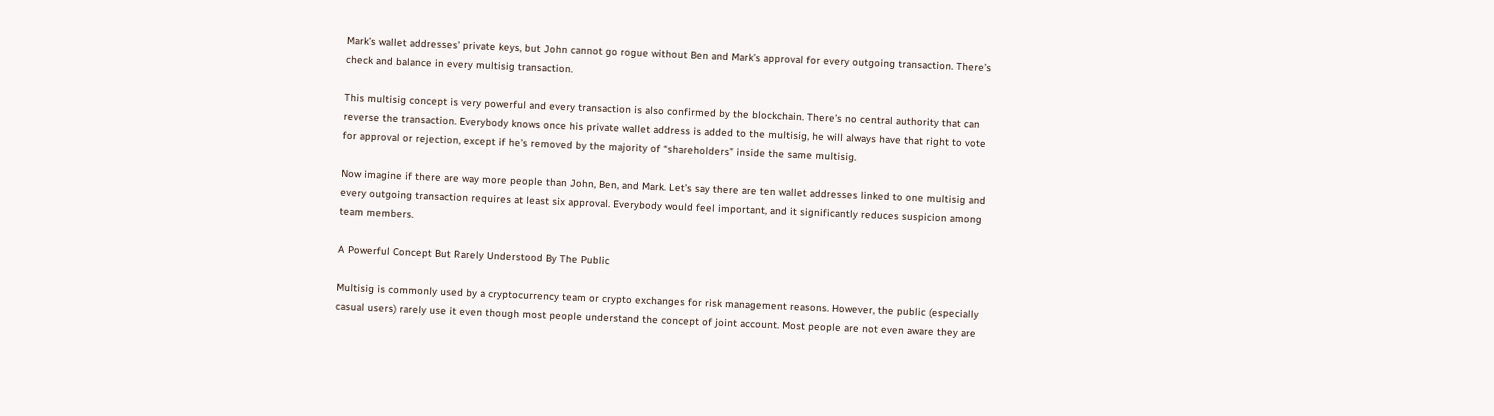Mark’s wallet addresses’ private keys, but John cannot go rogue without Ben and Mark’s approval for every outgoing transaction. There’s check and balance in every multisig transaction.

This multisig concept is very powerful and every transaction is also confirmed by the blockchain. There’s no central authority that can reverse the transaction. Everybody knows once his private wallet address is added to the multisig, he will always have that right to vote for approval or rejection, except if he’s removed by the majority of “shareholders” inside the same multisig.

Now imagine if there are way more people than John, Ben, and Mark. Let’s say there are ten wallet addresses linked to one multisig and every outgoing transaction requires at least six approval. Everybody would feel important, and it significantly reduces suspicion among team members.

A Powerful Concept But Rarely Understood By The Public

Multisig is commonly used by a cryptocurrency team or crypto exchanges for risk management reasons. However, the public (especially casual users) rarely use it even though most people understand the concept of joint account. Most people are not even aware they are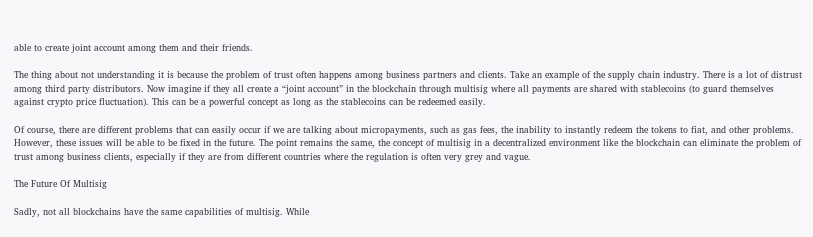able to create joint account among them and their friends.

The thing about not understanding it is because the problem of trust often happens among business partners and clients. Take an example of the supply chain industry. There is a lot of distrust among third party distributors. Now imagine if they all create a “joint account” in the blockchain through multisig where all payments are shared with stablecoins (to guard themselves against crypto price fluctuation). This can be a powerful concept as long as the stablecoins can be redeemed easily.

Of course, there are different problems that can easily occur if we are talking about micropayments, such as gas fees, the inability to instantly redeem the tokens to fiat, and other problems. However, these issues will be able to be fixed in the future. The point remains the same, the concept of multisig in a decentralized environment like the blockchain can eliminate the problem of trust among business clients, especially if they are from different countries where the regulation is often very grey and vague.

The Future Of Multisig

Sadly, not all blockchains have the same capabilities of multisig. While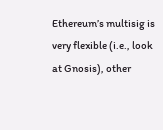Ethereum’s multisig is very flexible (i.e., look at Gnosis), other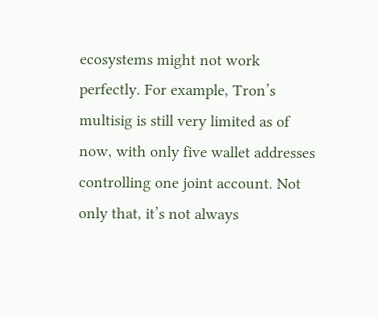ecosystems might not work perfectly. For example, Tron’s multisig is still very limited as of now, with only five wallet addresses controlling one joint account. Not only that, it’s not always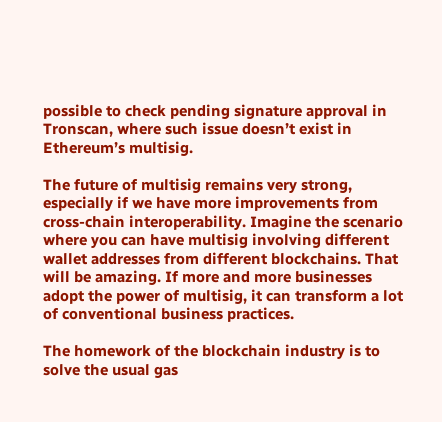possible to check pending signature approval in Tronscan, where such issue doesn’t exist in Ethereum’s multisig.

The future of multisig remains very strong, especially if we have more improvements from cross-chain interoperability. Imagine the scenario where you can have multisig involving different wallet addresses from different blockchains. That will be amazing. If more and more businesses adopt the power of multisig, it can transform a lot of conventional business practices.

The homework of the blockchain industry is to solve the usual gas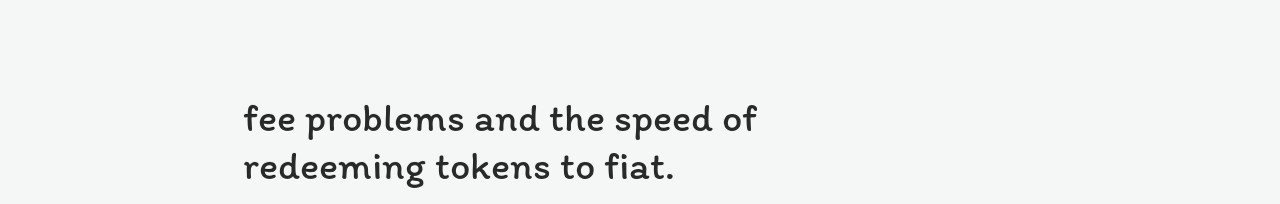fee problems and the speed of redeeming tokens to fiat.